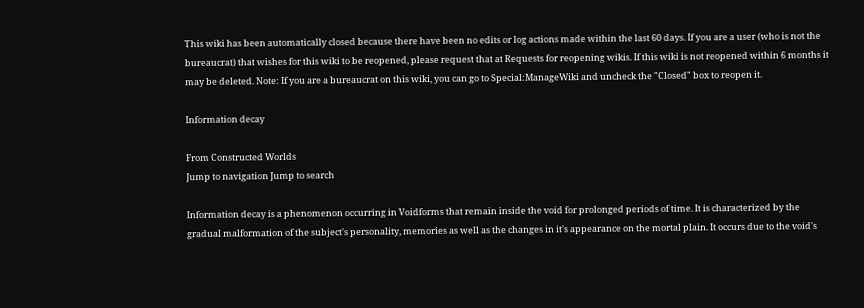This wiki has been automatically closed because there have been no edits or log actions made within the last 60 days. If you are a user (who is not the bureaucrat) that wishes for this wiki to be reopened, please request that at Requests for reopening wikis. If this wiki is not reopened within 6 months it may be deleted. Note: If you are a bureaucrat on this wiki, you can go to Special:ManageWiki and uncheck the "Closed" box to reopen it.

Information decay

From Constructed Worlds
Jump to navigation Jump to search

Information decay is a phenomenon occurring in Voidforms that remain inside the void for prolonged periods of time. It is characterized by the gradual malformation of the subject's personality, memories as well as the changes in it's appearance on the mortal plain. It occurs due to the void's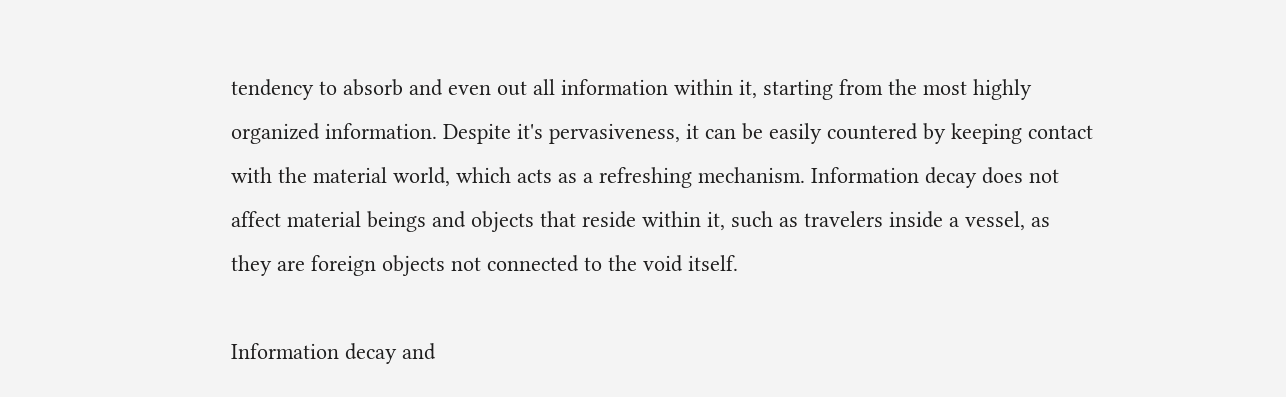tendency to absorb and even out all information within it, starting from the most highly organized information. Despite it's pervasiveness, it can be easily countered by keeping contact with the material world, which acts as a refreshing mechanism. Information decay does not affect material beings and objects that reside within it, such as travelers inside a vessel, as they are foreign objects not connected to the void itself.

Information decay and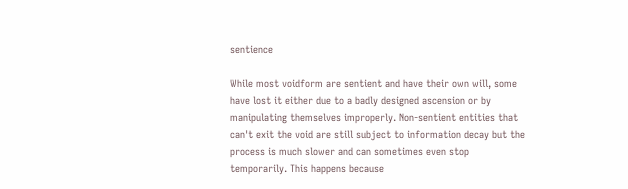sentience

While most voidform are sentient and have their own will, some have lost it either due to a badly designed ascension or by manipulating themselves improperly. Non-sentient entities that can't exit the void are still subject to information decay but the process is much slower and can sometimes even stop temporarily. This happens because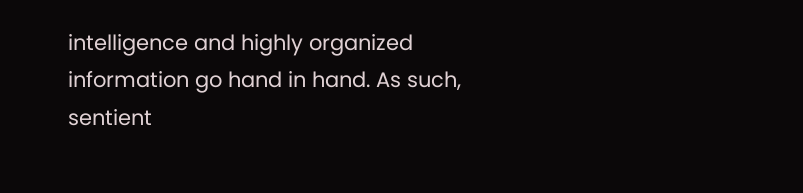intelligence and highly organized information go hand in hand. As such, sentient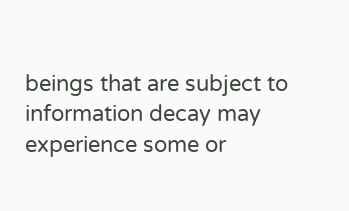beings that are subject to information decay may experience some or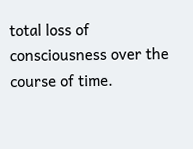total loss of consciousness over the course of time.